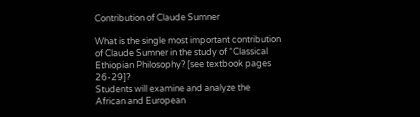Contribution of Claude Sumner

What is the single most important contribution of Claude Sumner in the study of “Classical Ethiopian Philosophy? [see textbook pages 26-29]?
Students will examine and analyze the African and European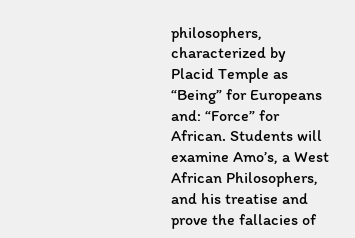philosophers, characterized by Placid Temple as “Being” for Europeans and: “Force” for African. Students will examine Amo’s, a West African Philosophers, and his treatise and prove the fallacies of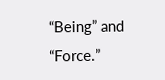“Being” and “Force.”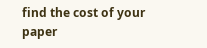find the cost of your paper